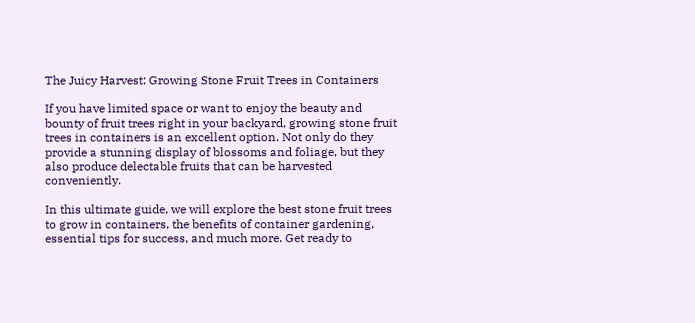The Juicy Harvest: Growing Stone Fruit Trees in Containers

If you have limited space or want to enjoy the beauty and bounty of fruit trees right in your backyard, growing stone fruit trees in containers is an excellent option. Not only do they provide a stunning display of blossoms and foliage, but they also produce delectable fruits that can be harvested conveniently.

In this ultimate guide, we will explore the best stone fruit trees to grow in containers, the benefits of container gardening, essential tips for success, and much more. Get ready to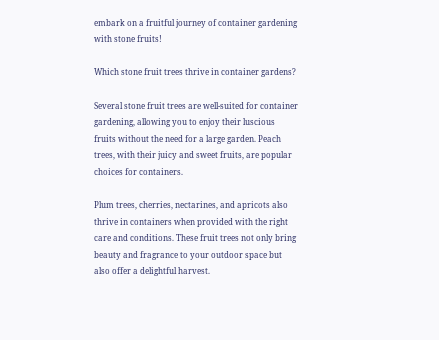embark on a fruitful journey of container gardening with stone fruits!

Which stone fruit trees thrive in container gardens?

Several stone fruit trees are well-suited for container gardening, allowing you to enjoy their luscious fruits without the need for a large garden. Peach trees, with their juicy and sweet fruits, are popular choices for containers.

Plum trees, cherries, nectarines, and apricots also thrive in containers when provided with the right care and conditions. These fruit trees not only bring beauty and fragrance to your outdoor space but also offer a delightful harvest.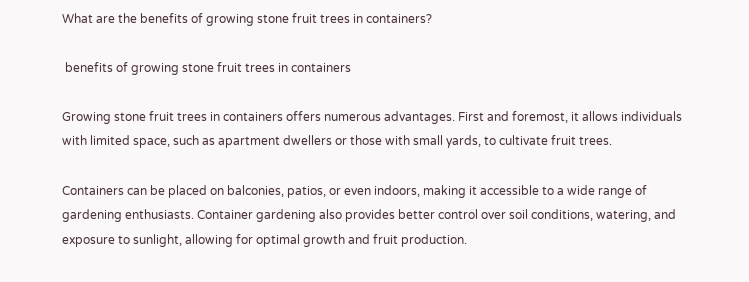What are the benefits of growing stone fruit trees in containers?

 benefits of growing stone fruit trees in containers

Growing stone fruit trees in containers offers numerous advantages. First and foremost, it allows individuals with limited space, such as apartment dwellers or those with small yards, to cultivate fruit trees.

Containers can be placed on balconies, patios, or even indoors, making it accessible to a wide range of gardening enthusiasts. Container gardening also provides better control over soil conditions, watering, and exposure to sunlight, allowing for optimal growth and fruit production.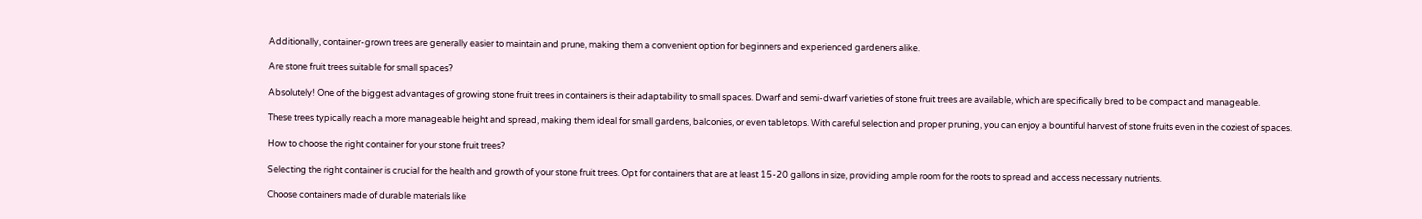Additionally, container-grown trees are generally easier to maintain and prune, making them a convenient option for beginners and experienced gardeners alike.

Are stone fruit trees suitable for small spaces?

Absolutely! One of the biggest advantages of growing stone fruit trees in containers is their adaptability to small spaces. Dwarf and semi-dwarf varieties of stone fruit trees are available, which are specifically bred to be compact and manageable.

These trees typically reach a more manageable height and spread, making them ideal for small gardens, balconies, or even tabletops. With careful selection and proper pruning, you can enjoy a bountiful harvest of stone fruits even in the coziest of spaces.

How to choose the right container for your stone fruit trees?

Selecting the right container is crucial for the health and growth of your stone fruit trees. Opt for containers that are at least 15-20 gallons in size, providing ample room for the roots to spread and access necessary nutrients.

Choose containers made of durable materials like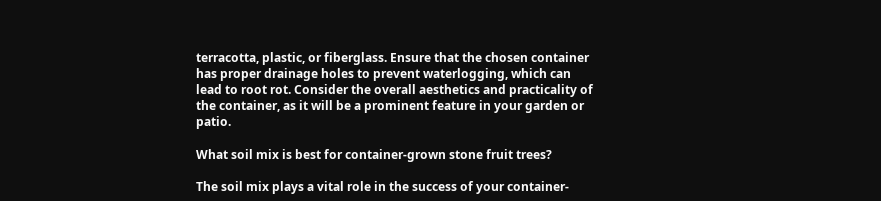terracotta, plastic, or fiberglass. Ensure that the chosen container has proper drainage holes to prevent waterlogging, which can lead to root rot. Consider the overall aesthetics and practicality of the container, as it will be a prominent feature in your garden or patio.

What soil mix is best for container-grown stone fruit trees?

The soil mix plays a vital role in the success of your container-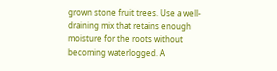grown stone fruit trees. Use a well-draining mix that retains enough moisture for the roots without becoming waterlogged. A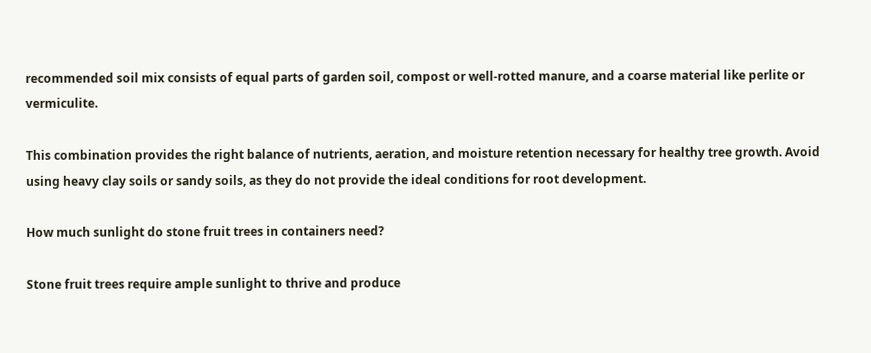recommended soil mix consists of equal parts of garden soil, compost or well-rotted manure, and a coarse material like perlite or vermiculite.

This combination provides the right balance of nutrients, aeration, and moisture retention necessary for healthy tree growth. Avoid using heavy clay soils or sandy soils, as they do not provide the ideal conditions for root development.

How much sunlight do stone fruit trees in containers need?

Stone fruit trees require ample sunlight to thrive and produce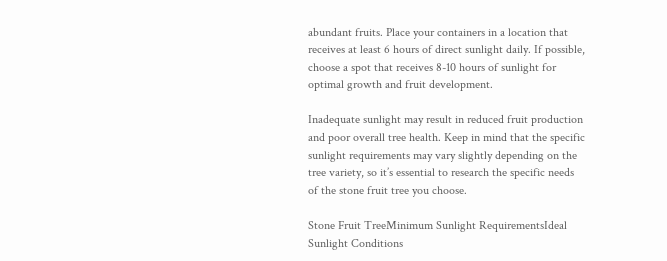abundant fruits. Place your containers in a location that receives at least 6 hours of direct sunlight daily. If possible, choose a spot that receives 8-10 hours of sunlight for optimal growth and fruit development.

Inadequate sunlight may result in reduced fruit production and poor overall tree health. Keep in mind that the specific sunlight requirements may vary slightly depending on the tree variety, so it’s essential to research the specific needs of the stone fruit tree you choose.

Stone Fruit TreeMinimum Sunlight RequirementsIdeal Sunlight Conditions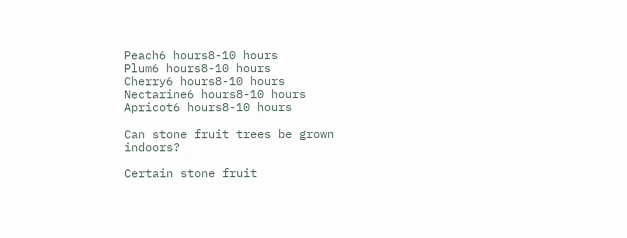Peach6 hours8-10 hours
Plum6 hours8-10 hours
Cherry6 hours8-10 hours
Nectarine6 hours8-10 hours
Apricot6 hours8-10 hours

Can stone fruit trees be grown indoors?

Certain stone fruit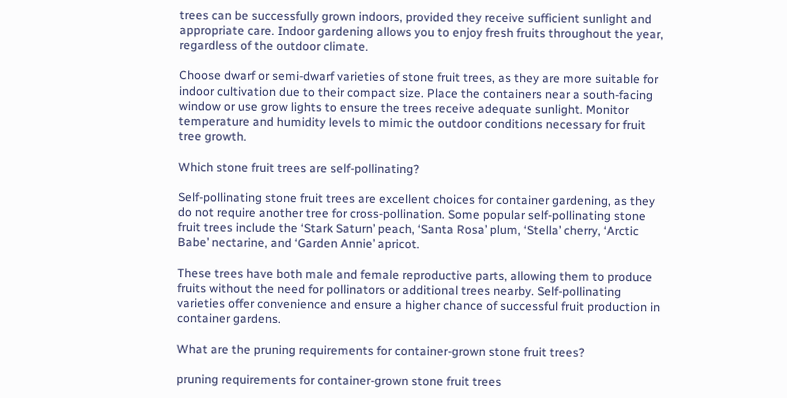trees can be successfully grown indoors, provided they receive sufficient sunlight and appropriate care. Indoor gardening allows you to enjoy fresh fruits throughout the year, regardless of the outdoor climate.

Choose dwarf or semi-dwarf varieties of stone fruit trees, as they are more suitable for indoor cultivation due to their compact size. Place the containers near a south-facing window or use grow lights to ensure the trees receive adequate sunlight. Monitor temperature and humidity levels to mimic the outdoor conditions necessary for fruit tree growth.

Which stone fruit trees are self-pollinating?

Self-pollinating stone fruit trees are excellent choices for container gardening, as they do not require another tree for cross-pollination. Some popular self-pollinating stone fruit trees include the ‘Stark Saturn’ peach, ‘Santa Rosa’ plum, ‘Stella’ cherry, ‘Arctic Babe’ nectarine, and ‘Garden Annie’ apricot.

These trees have both male and female reproductive parts, allowing them to produce fruits without the need for pollinators or additional trees nearby. Self-pollinating varieties offer convenience and ensure a higher chance of successful fruit production in container gardens.

What are the pruning requirements for container-grown stone fruit trees?

pruning requirements for container-grown stone fruit trees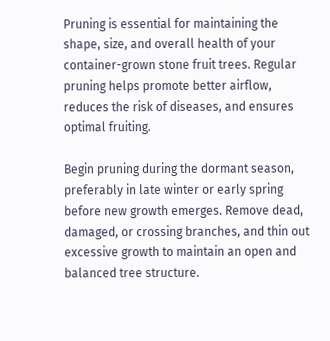Pruning is essential for maintaining the shape, size, and overall health of your container-grown stone fruit trees. Regular pruning helps promote better airflow, reduces the risk of diseases, and ensures optimal fruiting.

Begin pruning during the dormant season, preferably in late winter or early spring before new growth emerges. Remove dead, damaged, or crossing branches, and thin out excessive growth to maintain an open and balanced tree structure.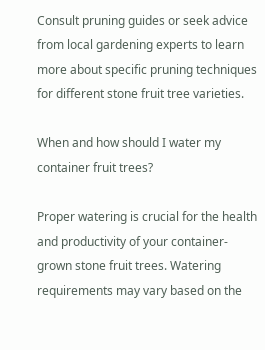Consult pruning guides or seek advice from local gardening experts to learn more about specific pruning techniques for different stone fruit tree varieties.

When and how should I water my container fruit trees?

Proper watering is crucial for the health and productivity of your container-grown stone fruit trees. Watering requirements may vary based on the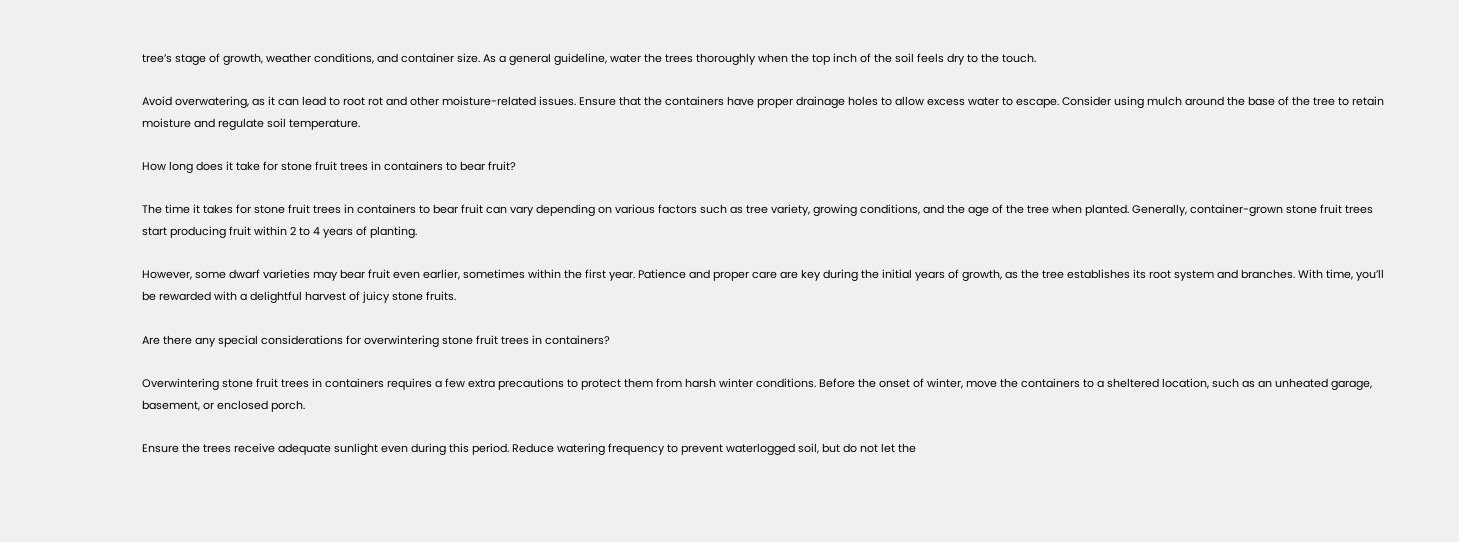tree’s stage of growth, weather conditions, and container size. As a general guideline, water the trees thoroughly when the top inch of the soil feels dry to the touch.

Avoid overwatering, as it can lead to root rot and other moisture-related issues. Ensure that the containers have proper drainage holes to allow excess water to escape. Consider using mulch around the base of the tree to retain moisture and regulate soil temperature.

How long does it take for stone fruit trees in containers to bear fruit?

The time it takes for stone fruit trees in containers to bear fruit can vary depending on various factors such as tree variety, growing conditions, and the age of the tree when planted. Generally, container-grown stone fruit trees start producing fruit within 2 to 4 years of planting.

However, some dwarf varieties may bear fruit even earlier, sometimes within the first year. Patience and proper care are key during the initial years of growth, as the tree establishes its root system and branches. With time, you’ll be rewarded with a delightful harvest of juicy stone fruits.

Are there any special considerations for overwintering stone fruit trees in containers?

Overwintering stone fruit trees in containers requires a few extra precautions to protect them from harsh winter conditions. Before the onset of winter, move the containers to a sheltered location, such as an unheated garage, basement, or enclosed porch.

Ensure the trees receive adequate sunlight even during this period. Reduce watering frequency to prevent waterlogged soil, but do not let the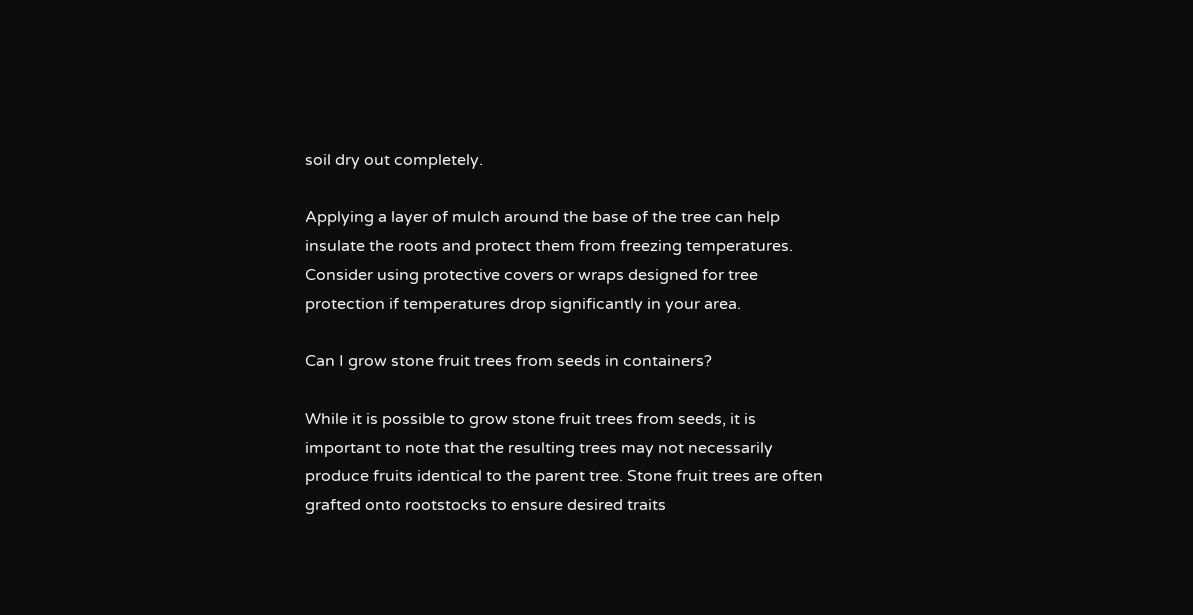soil dry out completely.

Applying a layer of mulch around the base of the tree can help insulate the roots and protect them from freezing temperatures. Consider using protective covers or wraps designed for tree protection if temperatures drop significantly in your area.

Can I grow stone fruit trees from seeds in containers?

While it is possible to grow stone fruit trees from seeds, it is important to note that the resulting trees may not necessarily produce fruits identical to the parent tree. Stone fruit trees are often grafted onto rootstocks to ensure desired traits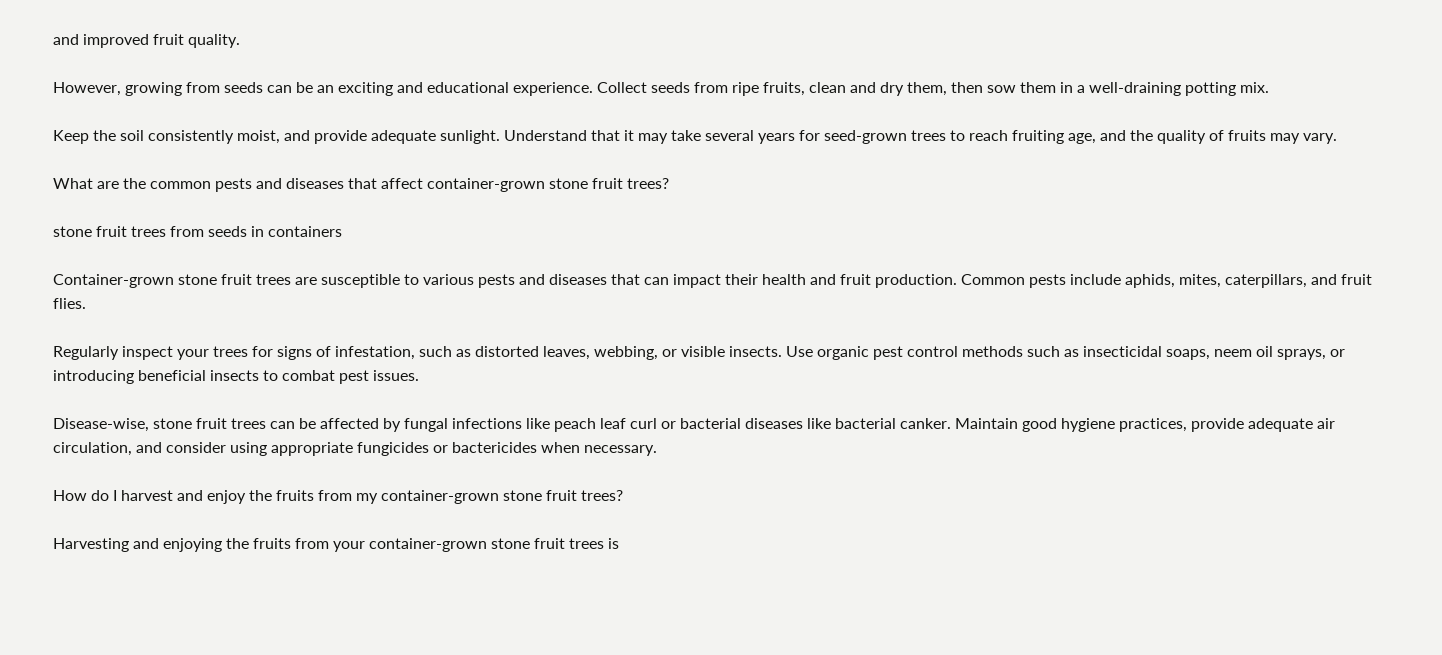and improved fruit quality.

However, growing from seeds can be an exciting and educational experience. Collect seeds from ripe fruits, clean and dry them, then sow them in a well-draining potting mix.

Keep the soil consistently moist, and provide adequate sunlight. Understand that it may take several years for seed-grown trees to reach fruiting age, and the quality of fruits may vary.

What are the common pests and diseases that affect container-grown stone fruit trees?

stone fruit trees from seeds in containers

Container-grown stone fruit trees are susceptible to various pests and diseases that can impact their health and fruit production. Common pests include aphids, mites, caterpillars, and fruit flies.

Regularly inspect your trees for signs of infestation, such as distorted leaves, webbing, or visible insects. Use organic pest control methods such as insecticidal soaps, neem oil sprays, or introducing beneficial insects to combat pest issues.

Disease-wise, stone fruit trees can be affected by fungal infections like peach leaf curl or bacterial diseases like bacterial canker. Maintain good hygiene practices, provide adequate air circulation, and consider using appropriate fungicides or bactericides when necessary.

How do I harvest and enjoy the fruits from my container-grown stone fruit trees?

Harvesting and enjoying the fruits from your container-grown stone fruit trees is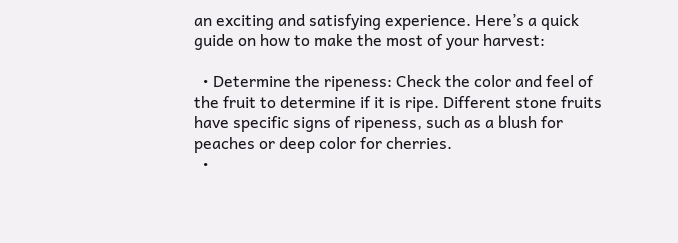an exciting and satisfying experience. Here’s a quick guide on how to make the most of your harvest:

  • Determine the ripeness: Check the color and feel of the fruit to determine if it is ripe. Different stone fruits have specific signs of ripeness, such as a blush for peaches or deep color for cherries.
  •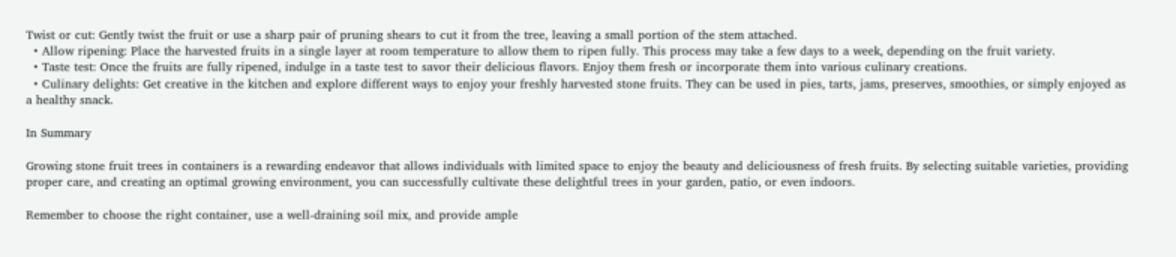Twist or cut: Gently twist the fruit or use a sharp pair of pruning shears to cut it from the tree, leaving a small portion of the stem attached.
  • Allow ripening: Place the harvested fruits in a single layer at room temperature to allow them to ripen fully. This process may take a few days to a week, depending on the fruit variety.
  • Taste test: Once the fruits are fully ripened, indulge in a taste test to savor their delicious flavors. Enjoy them fresh or incorporate them into various culinary creations.
  • Culinary delights: Get creative in the kitchen and explore different ways to enjoy your freshly harvested stone fruits. They can be used in pies, tarts, jams, preserves, smoothies, or simply enjoyed as a healthy snack.

In Summary

Growing stone fruit trees in containers is a rewarding endeavor that allows individuals with limited space to enjoy the beauty and deliciousness of fresh fruits. By selecting suitable varieties, providing proper care, and creating an optimal growing environment, you can successfully cultivate these delightful trees in your garden, patio, or even indoors.

Remember to choose the right container, use a well-draining soil mix, and provide ample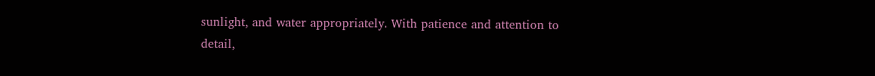sunlight, and water appropriately. With patience and attention to detail,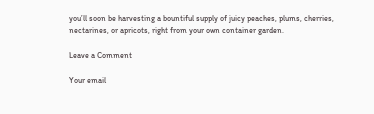you’ll soon be harvesting a bountiful supply of juicy peaches, plums, cherries, nectarines, or apricots, right from your own container garden.

Leave a Comment

Your email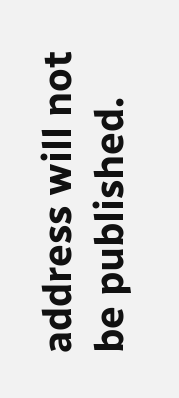address will not be published.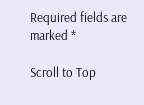Required fields are marked *

Scroll to Top